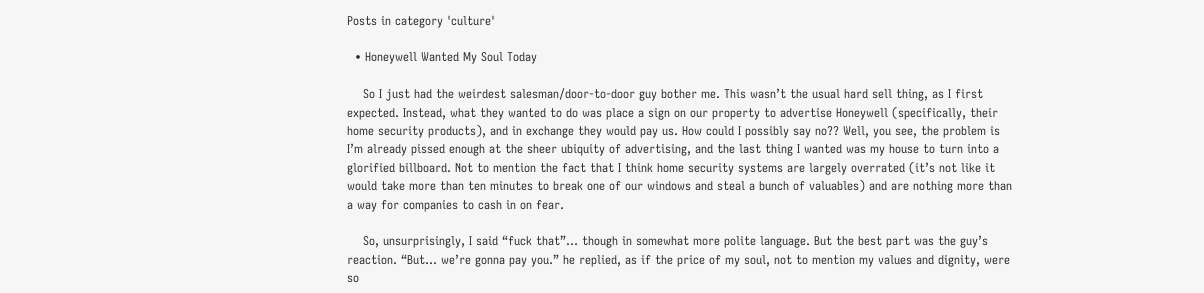Posts in category 'culture'

  • Honeywell Wanted My Soul Today

    So I just had the weirdest salesman/door-to-door guy bother me. This wasn’t the usual hard sell thing, as I first expected. Instead, what they wanted to do was place a sign on our property to advertise Honeywell (specifically, their home security products), and in exchange they would pay us. How could I possibly say no?? Well, you see, the problem is I’m already pissed enough at the sheer ubiquity of advertising, and the last thing I wanted was my house to turn into a glorified billboard. Not to mention the fact that I think home security systems are largely overrated (it’s not like it would take more than ten minutes to break one of our windows and steal a bunch of valuables) and are nothing more than a way for companies to cash in on fear.

    So, unsurprisingly, I said “fuck that”… though in somewhat more polite language. But the best part was the guy’s reaction. “But… we’re gonna pay you.” he replied, as if the price of my soul, not to mention my values and dignity, were so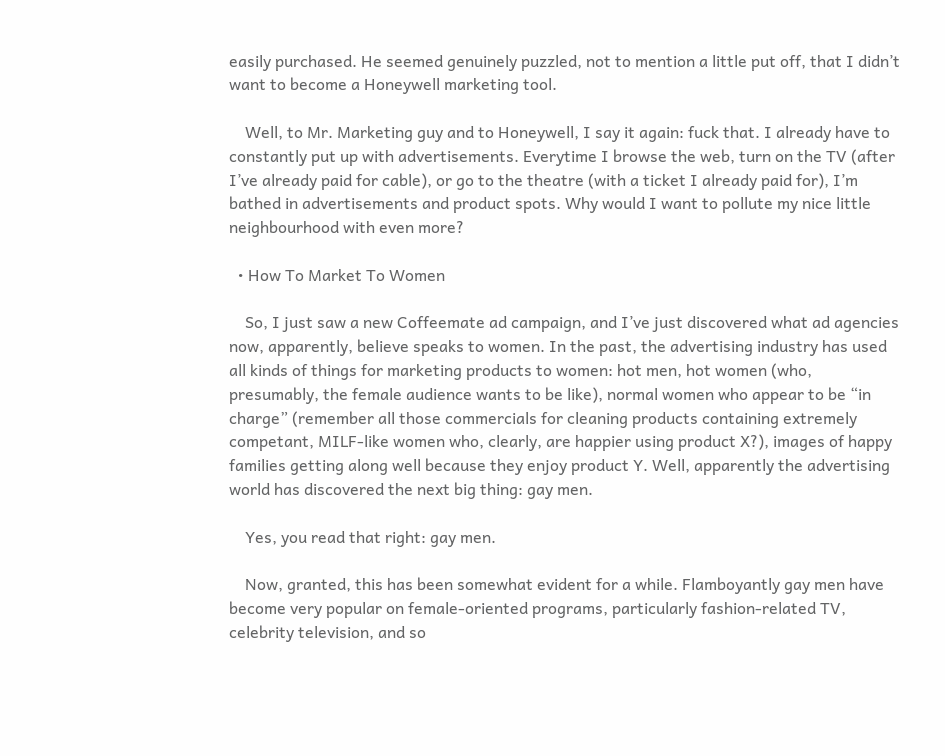easily purchased. He seemed genuinely puzzled, not to mention a little put off, that I didn’t want to become a Honeywell marketing tool.

    Well, to Mr. Marketing guy and to Honeywell, I say it again: fuck that. I already have to constantly put up with advertisements. Everytime I browse the web, turn on the TV (after I’ve already paid for cable), or go to the theatre (with a ticket I already paid for), I’m bathed in advertisements and product spots. Why would I want to pollute my nice little neighbourhood with even more?

  • How To Market To Women

    So, I just saw a new Coffeemate ad campaign, and I’ve just discovered what ad agencies now, apparently, believe speaks to women. In the past, the advertising industry has used all kinds of things for marketing products to women: hot men, hot women (who, presumably, the female audience wants to be like), normal women who appear to be “in charge” (remember all those commercials for cleaning products containing extremely competant, MILF-like women who, clearly, are happier using product X?), images of happy families getting along well because they enjoy product Y. Well, apparently the advertising world has discovered the next big thing: gay men.

    Yes, you read that right: gay men.

    Now, granted, this has been somewhat evident for a while. Flamboyantly gay men have become very popular on female-oriented programs, particularly fashion-related TV, celebrity television, and so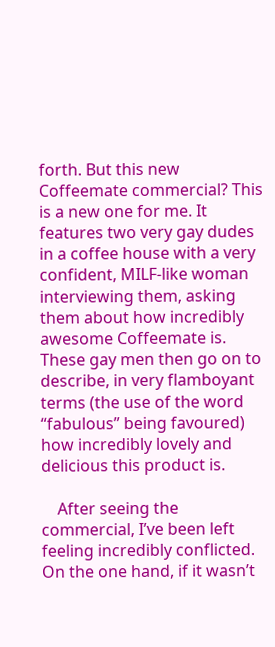forth. But this new Coffeemate commercial? This is a new one for me. It features two very gay dudes in a coffee house with a very confident, MILF-like woman interviewing them, asking them about how incredibly awesome Coffeemate is. These gay men then go on to describe, in very flamboyant terms (the use of the word “fabulous” being favoured) how incredibly lovely and delicious this product is.

    After seeing the commercial, I’ve been left feeling incredibly conflicted. On the one hand, if it wasn’t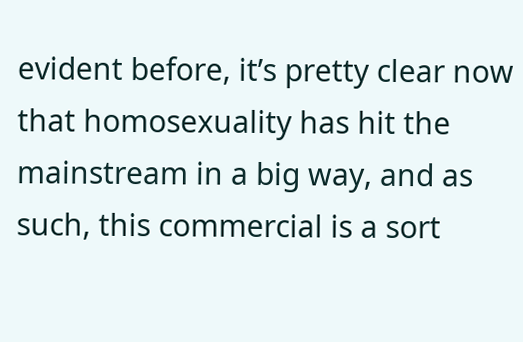evident before, it’s pretty clear now that homosexuality has hit the mainstream in a big way, and as such, this commercial is a sort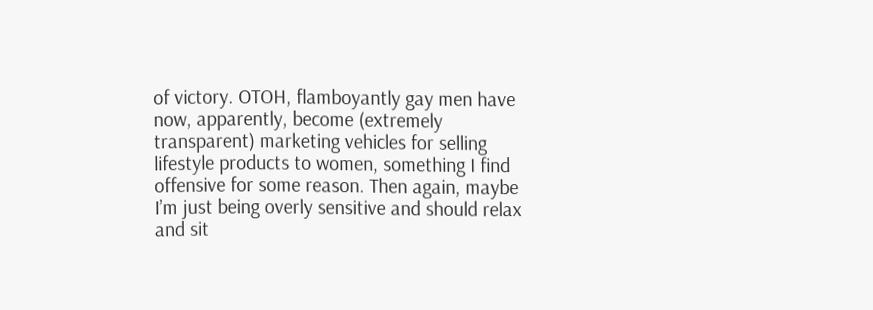of victory. OTOH, flamboyantly gay men have now, apparently, become (extremely transparent) marketing vehicles for selling lifestyle products to women, something I find offensive for some reason. Then again, maybe I’m just being overly sensitive and should relax and sit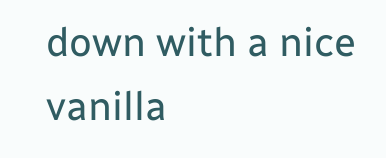down with a nice vanilla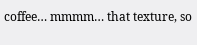coffee… mmmm… that texture, so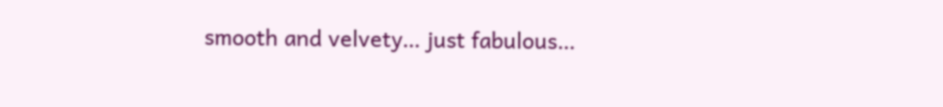smooth and velvety… just fabulous…